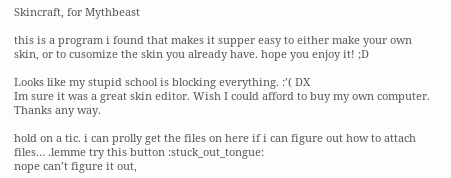Skincraft, for Mythbeast

this is a program i found that makes it supper easy to either make your own skin, or to cusomize the skin you already have. hope you enjoy it! ;D

Looks like my stupid school is blocking everything. :’( DX
Im sure it was a great skin editor. Wish I could afford to buy my own computer. Thanks any way.

hold on a tic. i can prolly get the files on here if i can figure out how to attach files… .lemme try this button :stuck_out_tongue:
nope can’t figure it out,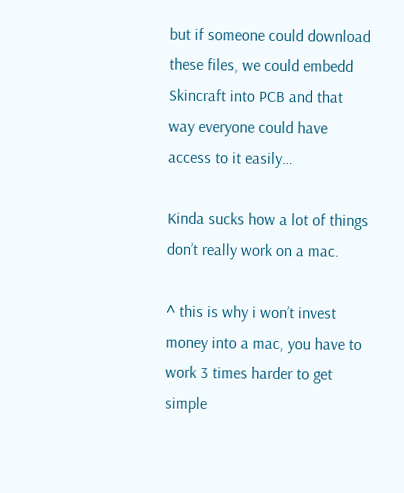but if someone could download these files, we could embedd Skincraft into PCB and that way everyone could have access to it easily…

Kinda sucks how a lot of things don’t really work on a mac.

^ this is why i won’t invest money into a mac, you have to work 3 times harder to get simple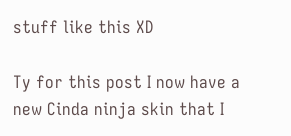stuff like this XD

Ty for this post I now have a new Cinda ninja skin that I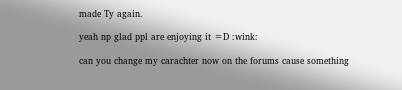made Ty again.

yeah np glad ppl are enjoying it =D :wink:

can you change my carachter now on the forums cause something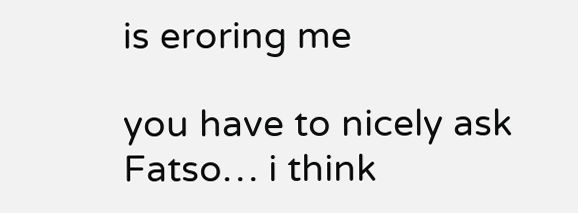is eroring me

you have to nicely ask Fatso… i think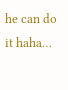he can do it haha…